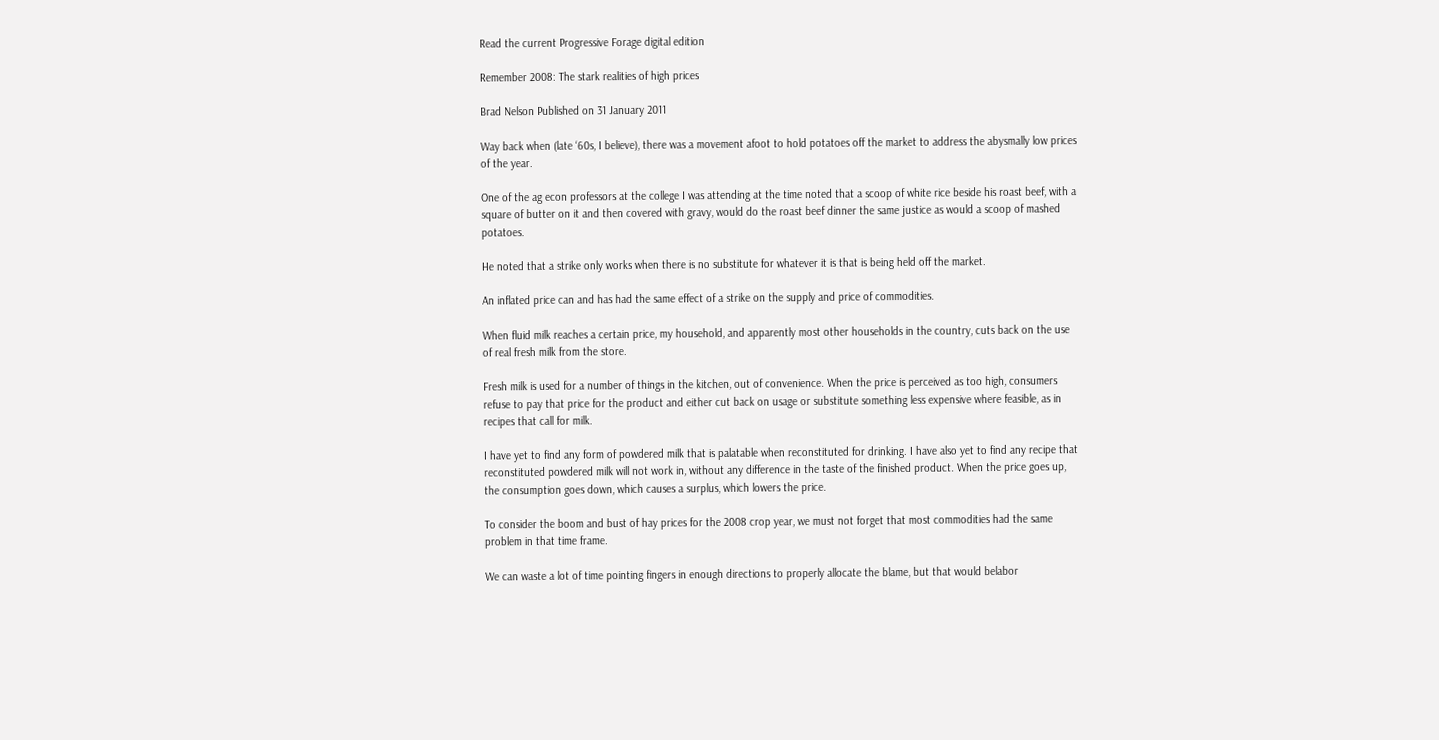Read the current Progressive Forage digital edition

Remember 2008: The stark realities of high prices

Brad Nelson Published on 31 January 2011

Way back when (late ‘60s, I believe), there was a movement afoot to hold potatoes off the market to address the abysmally low prices of the year.

One of the ag econ professors at the college I was attending at the time noted that a scoop of white rice beside his roast beef, with a square of butter on it and then covered with gravy, would do the roast beef dinner the same justice as would a scoop of mashed potatoes.

He noted that a strike only works when there is no substitute for whatever it is that is being held off the market.

An inflated price can and has had the same effect of a strike on the supply and price of commodities.

When fluid milk reaches a certain price, my household, and apparently most other households in the country, cuts back on the use of real fresh milk from the store.

Fresh milk is used for a number of things in the kitchen, out of convenience. When the price is perceived as too high, consumers refuse to pay that price for the product and either cut back on usage or substitute something less expensive where feasible, as in recipes that call for milk.

I have yet to find any form of powdered milk that is palatable when reconstituted for drinking. I have also yet to find any recipe that reconstituted powdered milk will not work in, without any difference in the taste of the finished product. When the price goes up, the consumption goes down, which causes a surplus, which lowers the price.

To consider the boom and bust of hay prices for the 2008 crop year, we must not forget that most commodities had the same problem in that time frame.

We can waste a lot of time pointing fingers in enough directions to properly allocate the blame, but that would belabor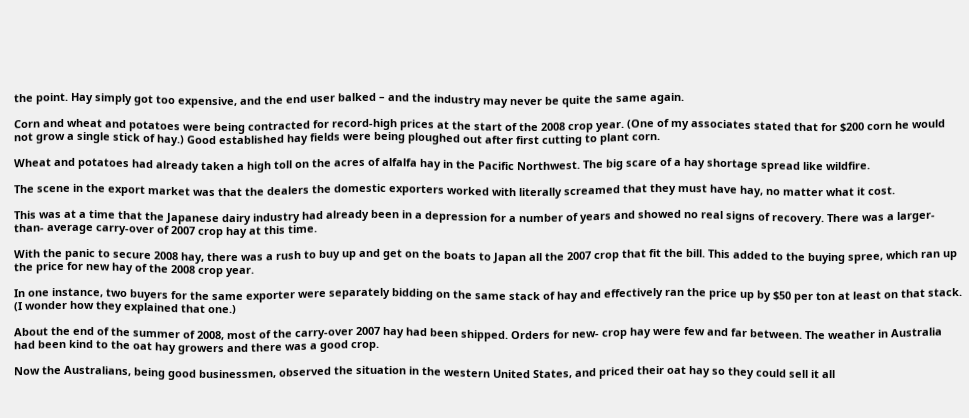the point. Hay simply got too expensive, and the end user balked – and the industry may never be quite the same again.

Corn and wheat and potatoes were being contracted for record-high prices at the start of the 2008 crop year. (One of my associates stated that for $200 corn he would not grow a single stick of hay.) Good established hay fields were being ploughed out after first cutting to plant corn.

Wheat and potatoes had already taken a high toll on the acres of alfalfa hay in the Pacific Northwest. The big scare of a hay shortage spread like wildfire.

The scene in the export market was that the dealers the domestic exporters worked with literally screamed that they must have hay, no matter what it cost.

This was at a time that the Japanese dairy industry had already been in a depression for a number of years and showed no real signs of recovery. There was a larger-than- average carry-over of 2007 crop hay at this time.

With the panic to secure 2008 hay, there was a rush to buy up and get on the boats to Japan all the 2007 crop that fit the bill. This added to the buying spree, which ran up the price for new hay of the 2008 crop year.

In one instance, two buyers for the same exporter were separately bidding on the same stack of hay and effectively ran the price up by $50 per ton at least on that stack. (I wonder how they explained that one.)

About the end of the summer of 2008, most of the carry-over 2007 hay had been shipped. Orders for new- crop hay were few and far between. The weather in Australia had been kind to the oat hay growers and there was a good crop.

Now the Australians, being good businessmen, observed the situation in the western United States, and priced their oat hay so they could sell it all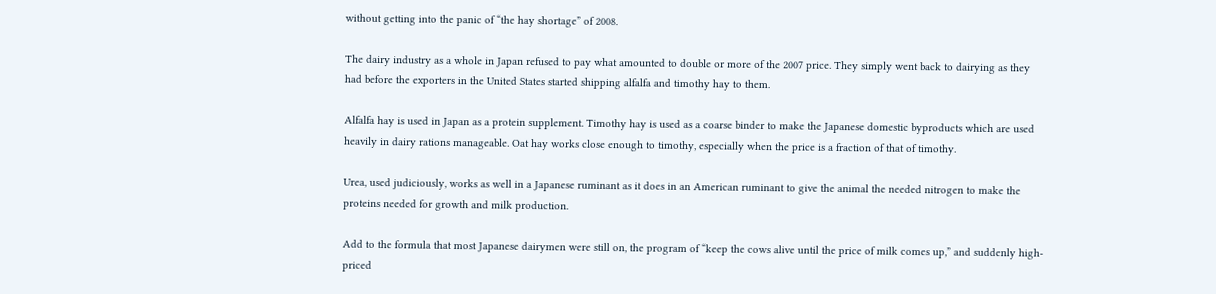without getting into the panic of “the hay shortage” of 2008.

The dairy industry as a whole in Japan refused to pay what amounted to double or more of the 2007 price. They simply went back to dairying as they had before the exporters in the United States started shipping alfalfa and timothy hay to them.

Alfalfa hay is used in Japan as a protein supplement. Timothy hay is used as a coarse binder to make the Japanese domestic byproducts which are used heavily in dairy rations manageable. Oat hay works close enough to timothy, especially when the price is a fraction of that of timothy.

Urea, used judiciously, works as well in a Japanese ruminant as it does in an American ruminant to give the animal the needed nitrogen to make the proteins needed for growth and milk production.

Add to the formula that most Japanese dairymen were still on, the program of “keep the cows alive until the price of milk comes up,” and suddenly high-priced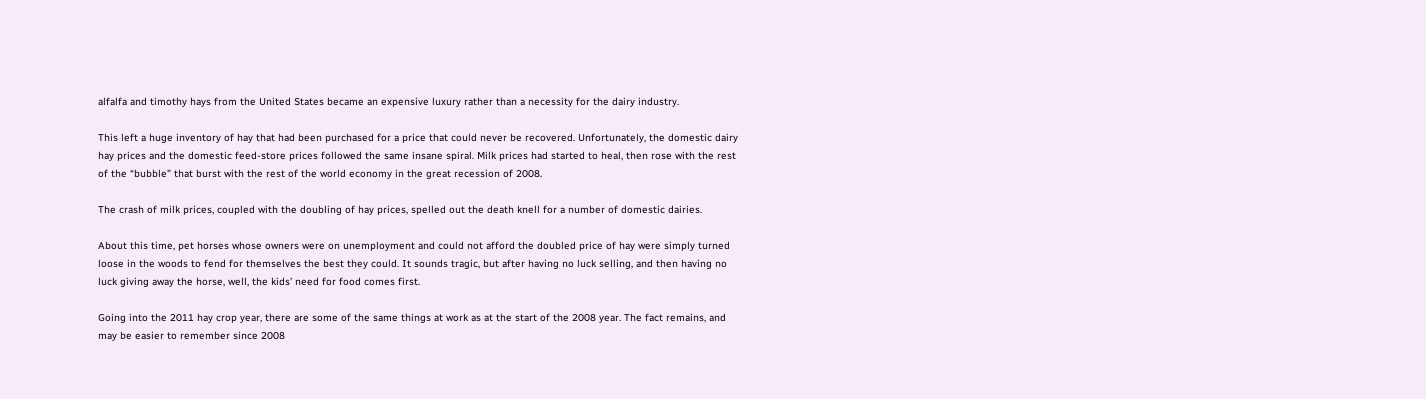alfalfa and timothy hays from the United States became an expensive luxury rather than a necessity for the dairy industry.

This left a huge inventory of hay that had been purchased for a price that could never be recovered. Unfortunately, the domestic dairy hay prices and the domestic feed-store prices followed the same insane spiral. Milk prices had started to heal, then rose with the rest of the “bubble” that burst with the rest of the world economy in the great recession of 2008.

The crash of milk prices, coupled with the doubling of hay prices, spelled out the death knell for a number of domestic dairies.

About this time, pet horses whose owners were on unemployment and could not afford the doubled price of hay were simply turned loose in the woods to fend for themselves the best they could. It sounds tragic, but after having no luck selling, and then having no luck giving away the horse, well, the kids’ need for food comes first.

Going into the 2011 hay crop year, there are some of the same things at work as at the start of the 2008 year. The fact remains, and may be easier to remember since 2008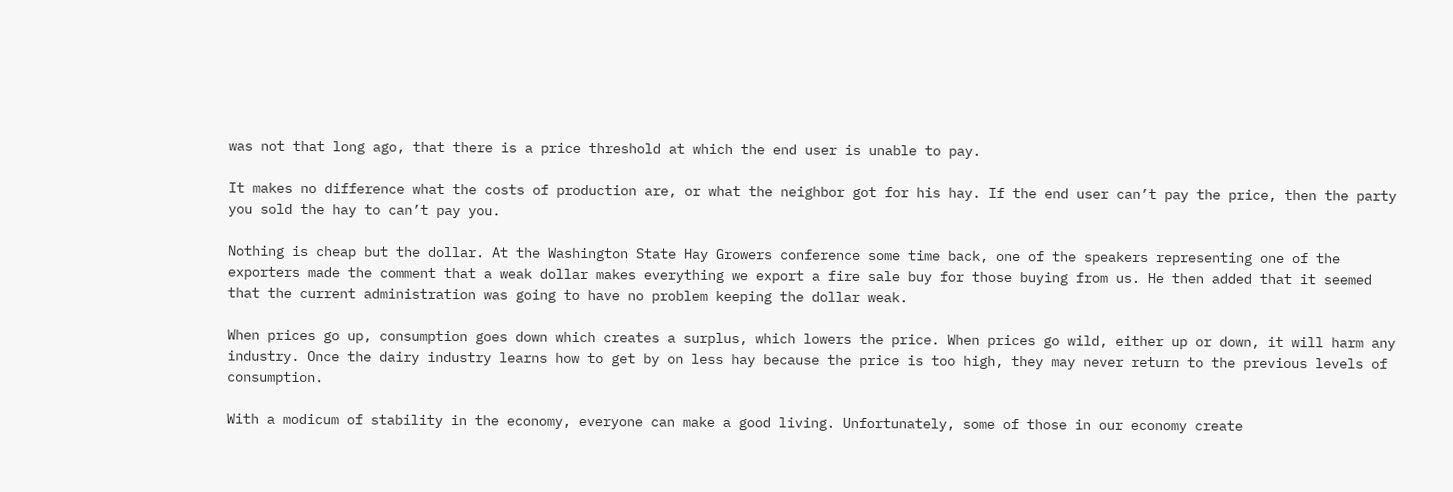was not that long ago, that there is a price threshold at which the end user is unable to pay.

It makes no difference what the costs of production are, or what the neighbor got for his hay. If the end user can’t pay the price, then the party you sold the hay to can’t pay you.

Nothing is cheap but the dollar. At the Washington State Hay Growers conference some time back, one of the speakers representing one of the exporters made the comment that a weak dollar makes everything we export a fire sale buy for those buying from us. He then added that it seemed that the current administration was going to have no problem keeping the dollar weak.

When prices go up, consumption goes down which creates a surplus, which lowers the price. When prices go wild, either up or down, it will harm any industry. Once the dairy industry learns how to get by on less hay because the price is too high, they may never return to the previous levels of consumption.

With a modicum of stability in the economy, everyone can make a good living. Unfortunately, some of those in our economy create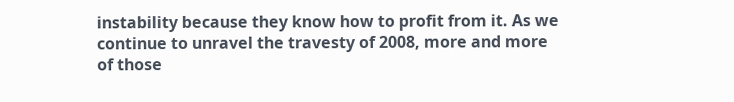instability because they know how to profit from it. As we continue to unravel the travesty of 2008, more and more of those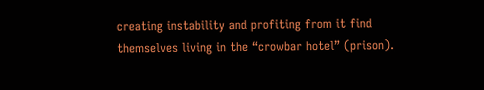creating instability and profiting from it find themselves living in the “crowbar hotel” (prison).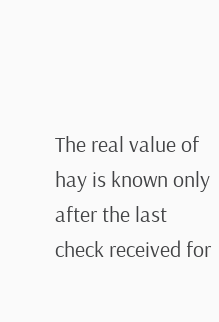The real value of hay is known only after the last check received for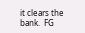it clears the bank.  FG